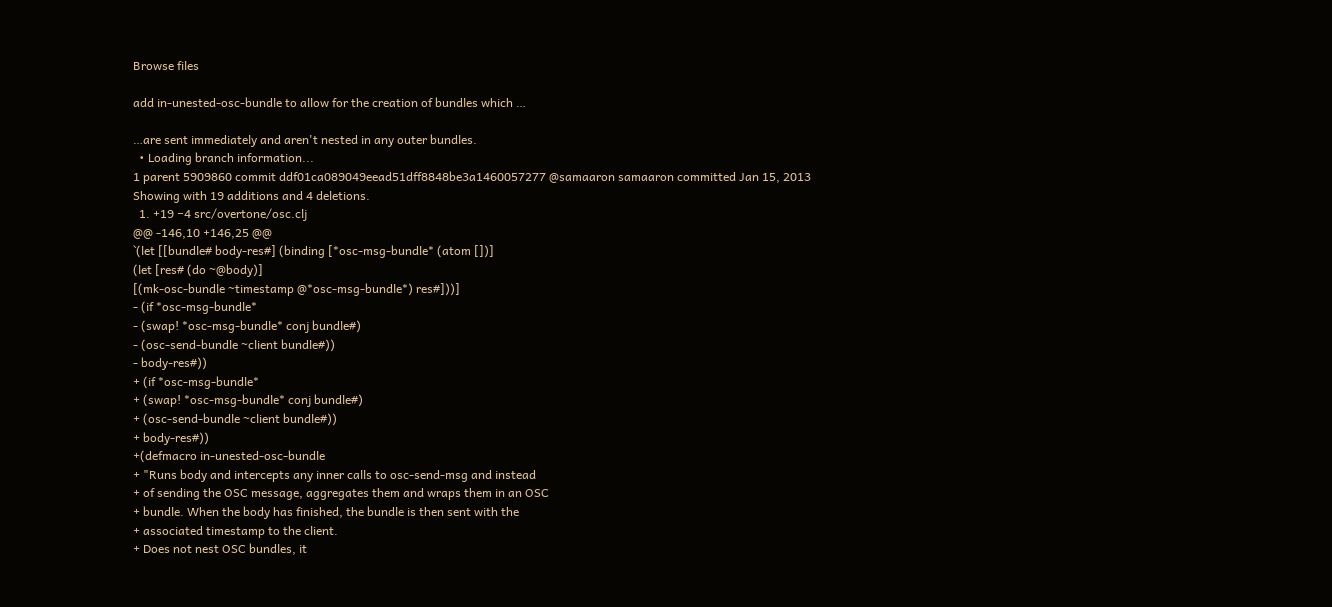Browse files

add in-unested-osc-bundle to allow for the creation of bundles which …

…are sent immediately and aren't nested in any outer bundles.
  • Loading branch information...
1 parent 5909860 commit ddf01ca089049eead51dff8848be3a1460057277 @samaaron samaaron committed Jan 15, 2013
Showing with 19 additions and 4 deletions.
  1. +19 −4 src/overtone/osc.clj
@@ -146,10 +146,25 @@
`(let [[bundle# body-res#] (binding [*osc-msg-bundle* (atom [])]
(let [res# (do ~@body)]
[(mk-osc-bundle ~timestamp @*osc-msg-bundle*) res#]))]
- (if *osc-msg-bundle*
- (swap! *osc-msg-bundle* conj bundle#)
- (osc-send-bundle ~client bundle#))
- body-res#))
+ (if *osc-msg-bundle*
+ (swap! *osc-msg-bundle* conj bundle#)
+ (osc-send-bundle ~client bundle#))
+ body-res#))
+(defmacro in-unested-osc-bundle
+ "Runs body and intercepts any inner calls to osc-send-msg and instead
+ of sending the OSC message, aggregates them and wraps them in an OSC
+ bundle. When the body has finished, the bundle is then sent with the
+ associated timestamp to the client.
+ Does not nest OSC bundles, it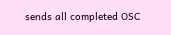sends all completed OSC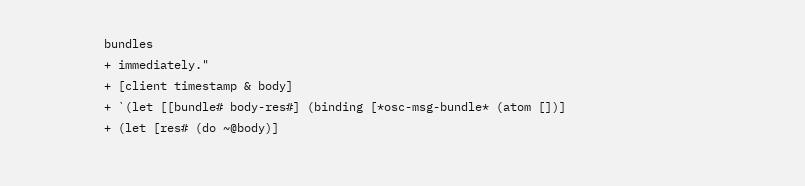bundles
+ immediately."
+ [client timestamp & body]
+ `(let [[bundle# body-res#] (binding [*osc-msg-bundle* (atom [])]
+ (let [res# (do ~@body)]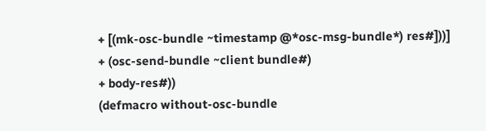+ [(mk-osc-bundle ~timestamp @*osc-msg-bundle*) res#]))]
+ (osc-send-bundle ~client bundle#)
+ body-res#))
(defmacro without-osc-bundle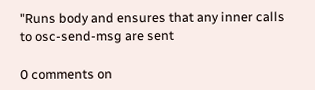"Runs body and ensures that any inner calls to osc-send-msg are sent

0 comments on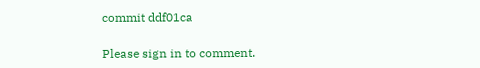commit ddf01ca

Please sign in to comment.